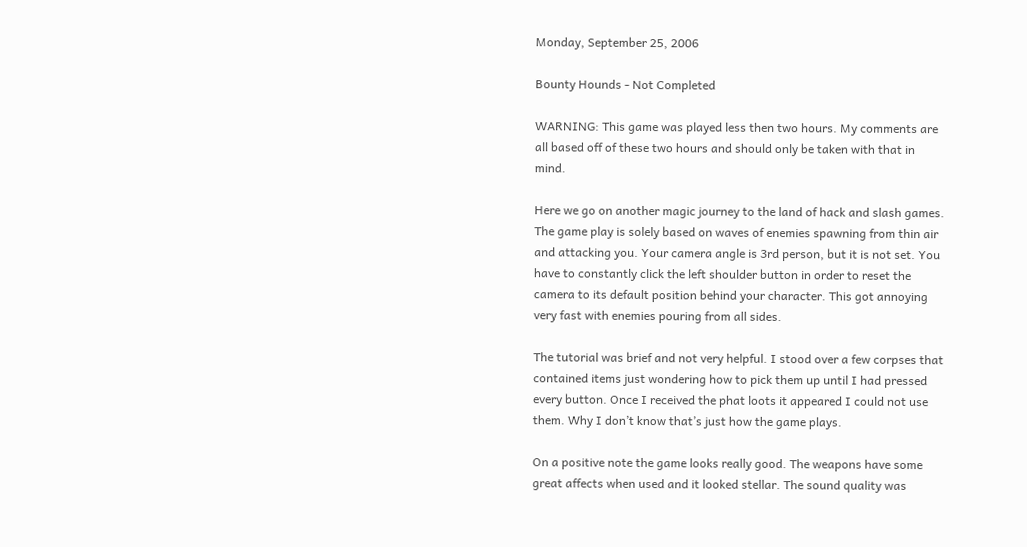Monday, September 25, 2006

Bounty Hounds - Not Completed

WARNING: This game was played less then two hours. My comments are all based off of these two hours and should only be taken with that in mind.

Here we go on another magic journey to the land of hack and slash games. The game play is solely based on waves of enemies spawning from thin air and attacking you. Your camera angle is 3rd person, but it is not set. You have to constantly click the left shoulder button in order to reset the camera to its default position behind your character. This got annoying very fast with enemies pouring from all sides.

The tutorial was brief and not very helpful. I stood over a few corpses that contained items just wondering how to pick them up until I had pressed every button. Once I received the phat loots it appeared I could not use them. Why I don’t know that’s just how the game plays.

On a positive note the game looks really good. The weapons have some great affects when used and it looked stellar. The sound quality was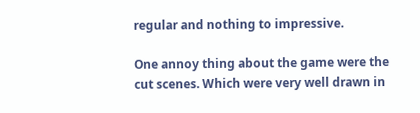regular and nothing to impressive.

One annoy thing about the game were the cut scenes. Which were very well drawn in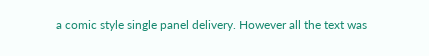a comic style single panel delivery. However all the text was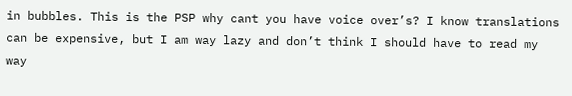in bubbles. This is the PSP why cant you have voice over’s? I know translations can be expensive, but I am way lazy and don’t think I should have to read my way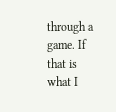through a game. If that is what I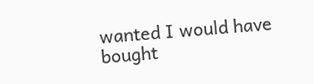wanted I would have bought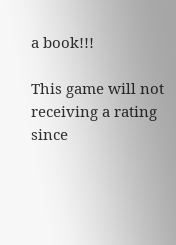a book!!!

This game will not receiving a rating since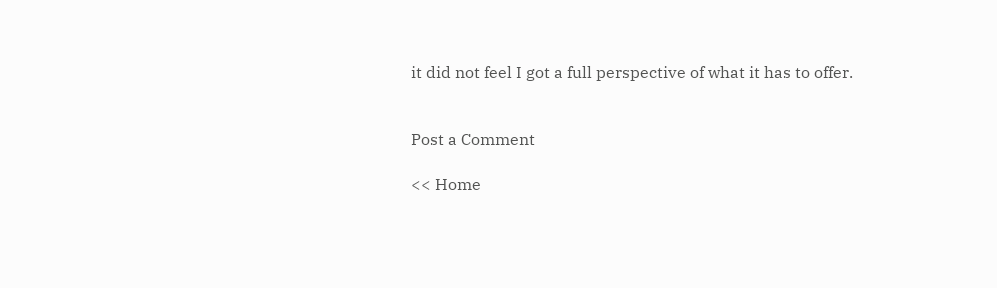it did not feel I got a full perspective of what it has to offer.


Post a Comment

<< Home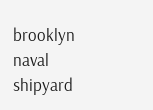brooklyn naval shipyard